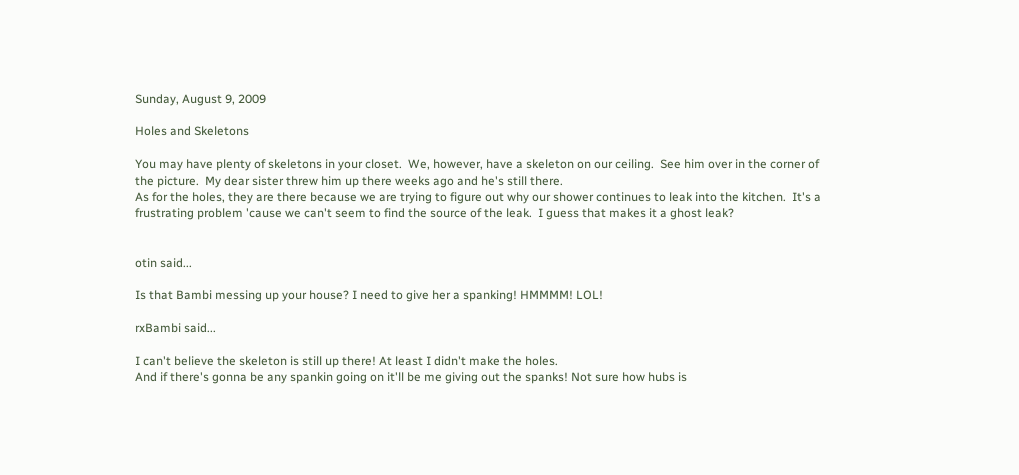Sunday, August 9, 2009

Holes and Skeletons

You may have plenty of skeletons in your closet.  We, however, have a skeleton on our ceiling.  See him over in the corner of the picture.  My dear sister threw him up there weeks ago and he's still there.
As for the holes, they are there because we are trying to figure out why our shower continues to leak into the kitchen.  It's a frustrating problem 'cause we can't seem to find the source of the leak.  I guess that makes it a ghost leak?


otin said...

Is that Bambi messing up your house? I need to give her a spanking! HMMMM! LOL!

rxBambi said...

I can't believe the skeleton is still up there! At least I didn't make the holes.
And if there's gonna be any spankin going on it'll be me giving out the spanks! Not sure how hubs is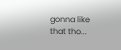gonna like that tho...